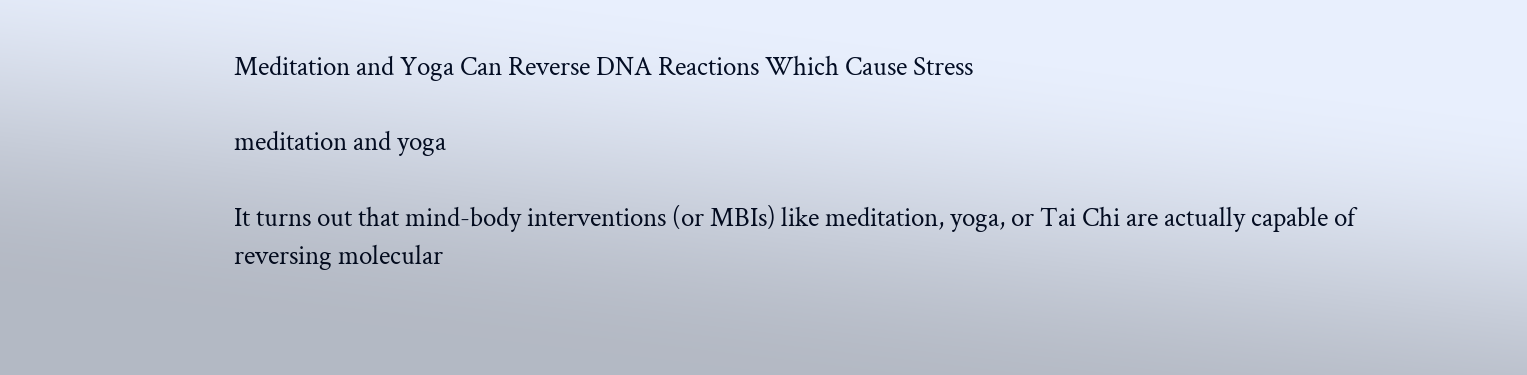Meditation and Yoga Can Reverse DNA Reactions Which Cause Stress

meditation and yoga

It turns out that mind-body interventions (or MBIs) like meditation, yoga, or Tai Chi are actually capable of reversing molecular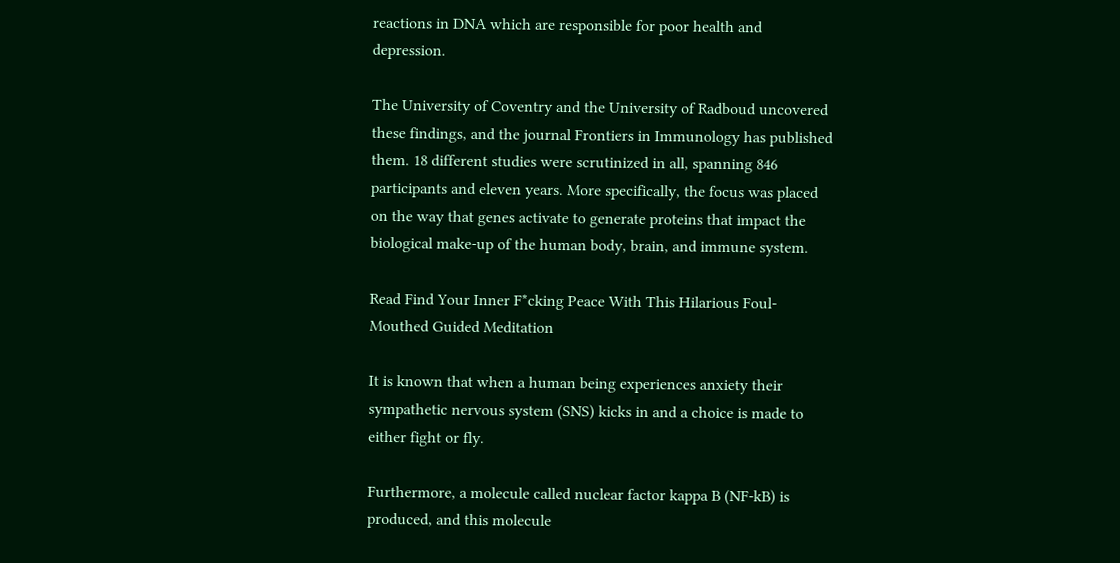reactions in DNA which are responsible for poor health and depression.

The University of Coventry and the University of Radboud uncovered these findings, and the journal Frontiers in Immunology has published them. 18 different studies were scrutinized in all, spanning 846 participants and eleven years. More specifically, the focus was placed on the way that genes activate to generate proteins that impact the biological make-up of the human body, brain, and immune system.

Read Find Your Inner F*cking Peace With This Hilarious Foul-Mouthed Guided Meditation

It is known that when a human being experiences anxiety their sympathetic nervous system (SNS) kicks in and a choice is made to either fight or fly.

Furthermore, a molecule called nuclear factor kappa B (NF-kB) is produced, and this molecule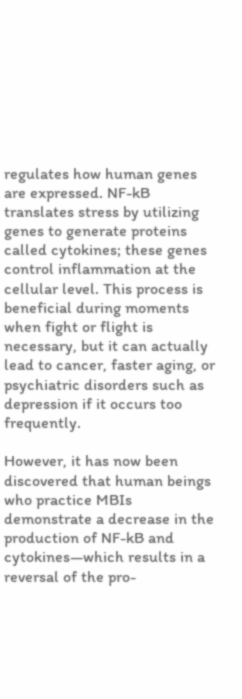regulates how human genes are expressed. NF-kB translates stress by utilizing genes to generate proteins called cytokines; these genes control inflammation at the cellular level. This process is beneficial during moments when fight or flight is necessary, but it can actually lead to cancer, faster aging, or psychiatric disorders such as depression if it occurs too frequently.

However, it has now been discovered that human beings who practice MBIs demonstrate a decrease in the production of NF-kB and cytokines—which results in a reversal of the pro-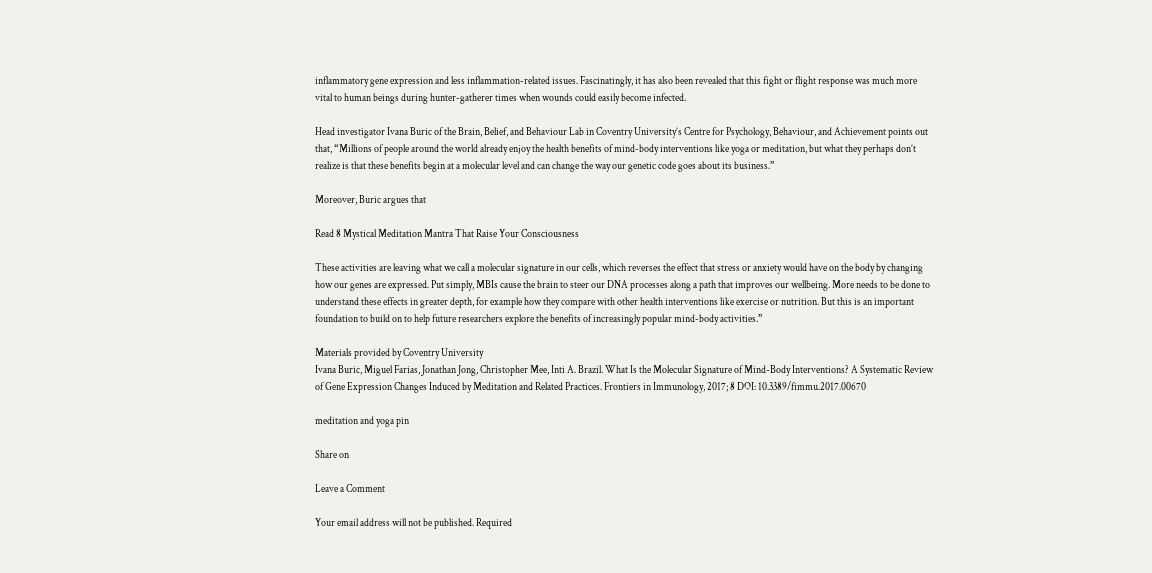inflammatory gene expression and less inflammation-related issues. Fascinatingly, it has also been revealed that this fight or flight response was much more vital to human beings during hunter-gatherer times when wounds could easily become infected.

Head investigator Ivana Buric of the Brain, Belief, and Behaviour Lab in Coventry University’s Centre for Psychology, Behaviour, and Achievement points out that, “Millions of people around the world already enjoy the health benefits of mind-body interventions like yoga or meditation, but what they perhaps don’t realize is that these benefits begin at a molecular level and can change the way our genetic code goes about its business.”

Moreover, Buric argues that

Read 8 Mystical Meditation Mantra That Raise Your Consciousness

These activities are leaving what we call a molecular signature in our cells, which reverses the effect that stress or anxiety would have on the body by changing how our genes are expressed. Put simply, MBIs cause the brain to steer our DNA processes along a path that improves our wellbeing. More needs to be done to understand these effects in greater depth, for example how they compare with other health interventions like exercise or nutrition. But this is an important foundation to build on to help future researchers explore the benefits of increasingly popular mind-body activities.”

Materials provided by Coventry University
Ivana Buric, Miguel Farias, Jonathan Jong, Christopher Mee, Inti A. Brazil. What Is the Molecular Signature of Mind-Body Interventions? A Systematic Review of Gene Expression Changes Induced by Meditation and Related Practices. Frontiers in Immunology, 2017; 8 DOI: 10.3389/fimmu.2017.00670

meditation and yoga pin

Share on

Leave a Comment

Your email address will not be published. Required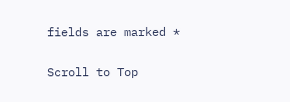fields are marked *

Scroll to Top